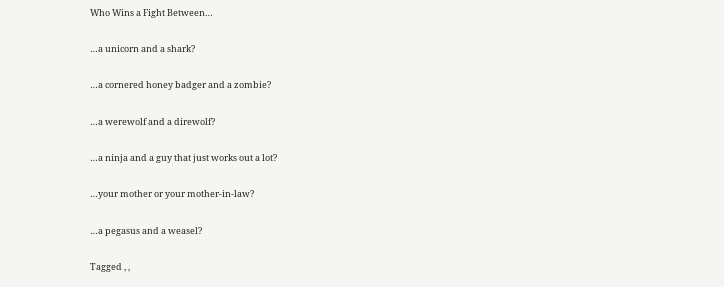Who Wins a Fight Between…

…a unicorn and a shark?

…a cornered honey badger and a zombie?

…a werewolf and a direwolf?

…a ninja and a guy that just works out a lot?

…your mother or your mother-in-law?

…a pegasus and a weasel?

Tagged , ,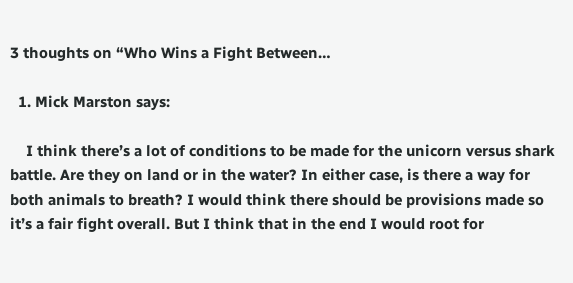3 thoughts on “Who Wins a Fight Between…

  1. Mick Marston says:

    I think there’s a lot of conditions to be made for the unicorn versus shark battle. Are they on land or in the water? In either case, is there a way for both animals to breath? I would think there should be provisions made so it’s a fair fight overall. But I think that in the end I would root for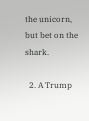the unicorn, but bet on the shark.

  2. A Trump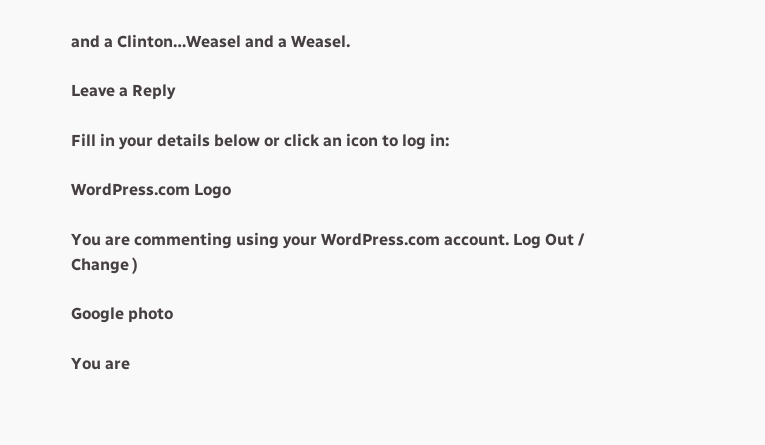and a Clinton…Weasel and a Weasel.

Leave a Reply

Fill in your details below or click an icon to log in:

WordPress.com Logo

You are commenting using your WordPress.com account. Log Out /  Change )

Google photo

You are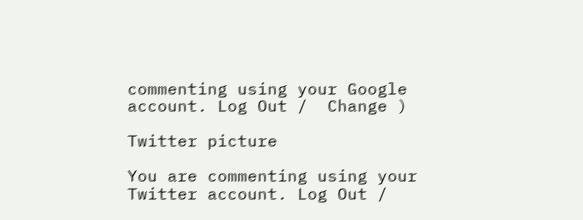commenting using your Google account. Log Out /  Change )

Twitter picture

You are commenting using your Twitter account. Log Out /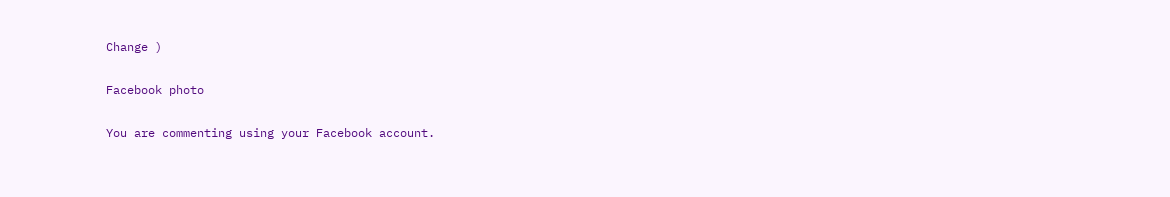Change )

Facebook photo

You are commenting using your Facebook account.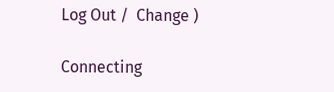Log Out /  Change )

Connecting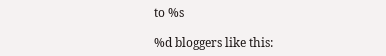to %s

%d bloggers like this: